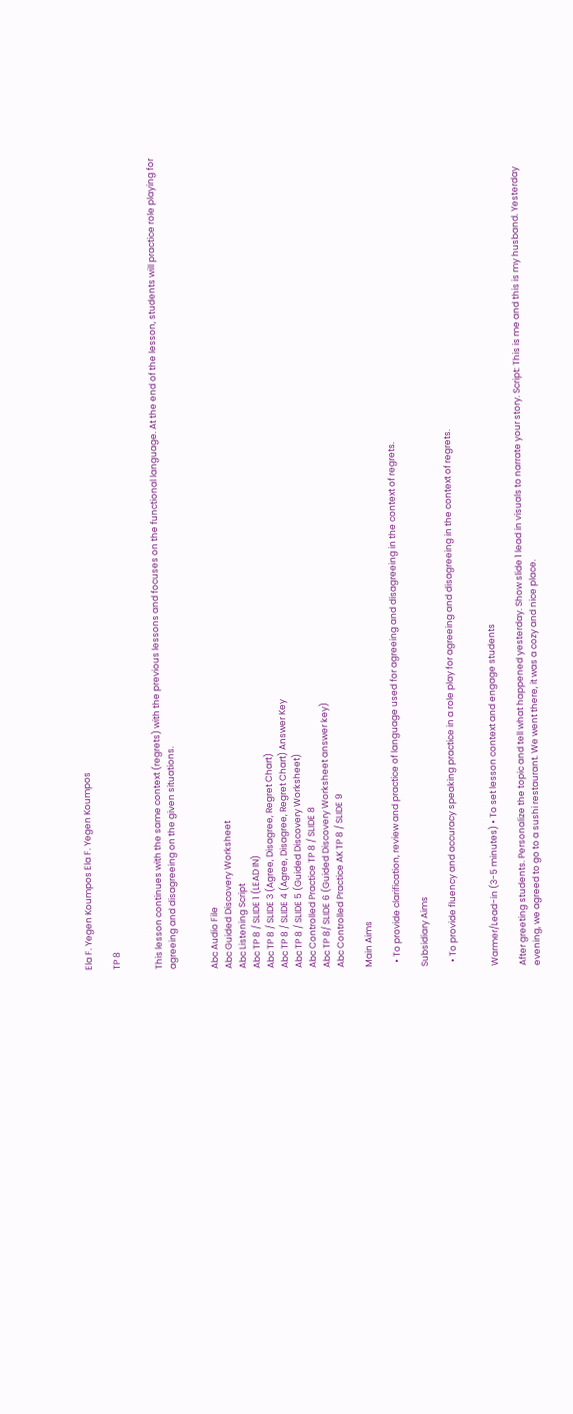Ela F. Yegen Koumpos Ela F. Yegen Koumpos

TP 8


This lesson continues with the same context (regrets) with the previous lessons and focuses on the functional language. At the end of the lesson, students will practice role playing for agreeing and disagreeing on the given situations.


Abc Audio File
Abc Guided Discovery Worksheet
Abc Listening Script
Abc TP 8 / SLIDE 1 (LEAD IN)
Abc TP 8 / SLIDE 3 (Agree, Disagree, Regret Chart)
Abc TP 8 / SLIDE 4 (Agree, Disagree, Regret Chart) Answer Key
Abc TP 8 / SLIDE 5 (Guided Discovery Worksheet)
Abc Controlled Practice TP 8 / SLIDE 8
Abc TP 8/ SLIDE 6 (Guided Discovery Worksheet answer key)
Abc Controlled Practice AK TP 8 / SLIDE 9

Main Aims

  • To provide clarification, review and practice of language used for agreeing and disagreeing in the context of regrets.

Subsidiary Aims

  • To provide fluency and accuracy speaking practice in a role play for agreeing and disagreeing in the context of regrets.


Warmer/Lead-in (3-5 minutes) • To set lesson context and engage students

After greeting students. Personalize the topic and tell what happened yesterday. Show slide 1 lead in visuals to narrate your story. Script: This is me and this is my husband. Yesterday evening, we agreed to go to a sushi restaurant. We went there, it was a cozy and nice place.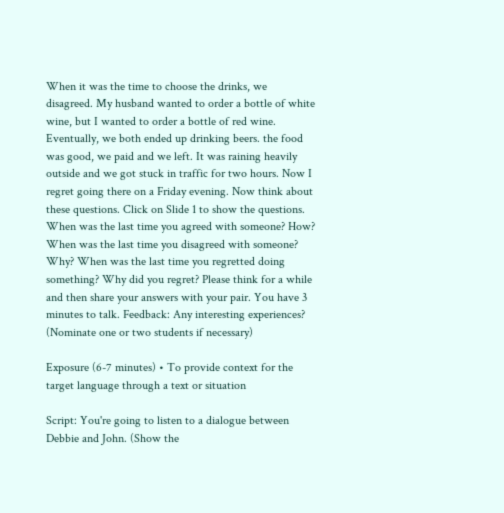When it was the time to choose the drinks, we disagreed. My husband wanted to order a bottle of white wine, but I wanted to order a bottle of red wine. Eventually, we both ended up drinking beers. the food was good, we paid and we left. It was raining heavily outside and we got stuck in traffic for two hours. Now I regret going there on a Friday evening. Now think about these questions. Click on Slide 1 to show the questions. When was the last time you agreed with someone? How? When was the last time you disagreed with someone? Why? When was the last time you regretted doing something? Why did you regret? Please think for a while and then share your answers with your pair. You have 3 minutes to talk. Feedback: Any interesting experiences? (Nominate one or two students if necessary)

Exposure (6-7 minutes) • To provide context for the target language through a text or situation

Script: You're going to listen to a dialogue between Debbie and John. (Show the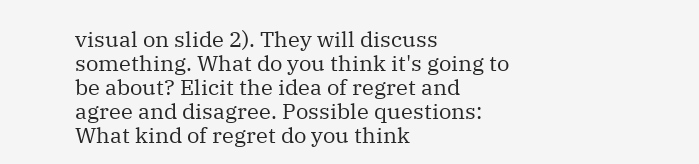visual on slide 2). They will discuss something. What do you think it's going to be about? Elicit the idea of regret and agree and disagree. Possible questions: What kind of regret do you think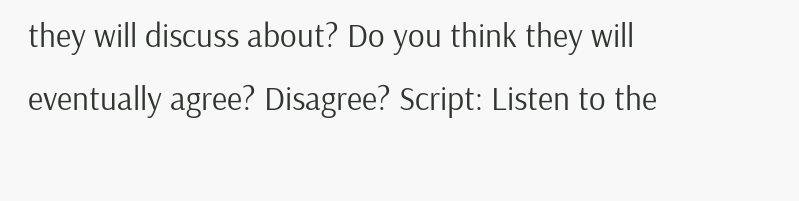they will discuss about? Do you think they will eventually agree? Disagree? Script: Listen to the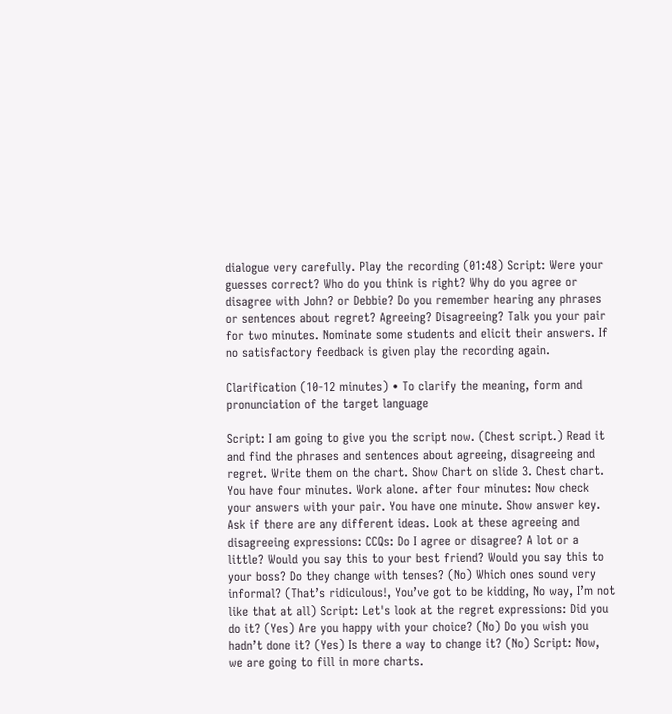dialogue very carefully. Play the recording (01:48) Script: Were your guesses correct? Who do you think is right? Why do you agree or disagree with John? or Debbie? Do you remember hearing any phrases or sentences about regret? Agreeing? Disagreeing? Talk you your pair for two minutes. Nominate some students and elicit their answers. If no satisfactory feedback is given play the recording again.

Clarification (10-12 minutes) • To clarify the meaning, form and pronunciation of the target language

Script: I am going to give you the script now. (Chest script.) Read it and find the phrases and sentences about agreeing, disagreeing and regret. Write them on the chart. Show Chart on slide 3. Chest chart. You have four minutes. Work alone. after four minutes: Now check your answers with your pair. You have one minute. Show answer key. Ask if there are any different ideas. Look at these agreeing and disagreeing expressions: CCQs: Do I agree or disagree? A lot or a little? Would you say this to your best friend? Would you say this to your boss? Do they change with tenses? (No) Which ones sound very informal? (That’s ridiculous!, You’ve got to be kidding, No way, I’m not like that at all) Script: Let's look at the regret expressions: Did you do it? (Yes) Are you happy with your choice? (No) Do you wish you hadn’t done it? (Yes) Is there a way to change it? (No) Script: Now, we are going to fill in more charts.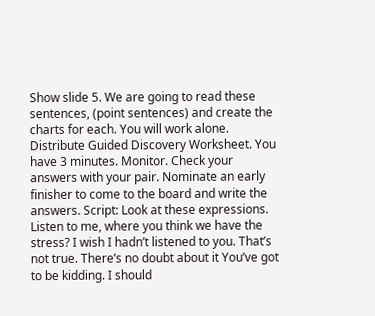Show slide 5. We are going to read these sentences, (point sentences) and create the charts for each. You will work alone. Distribute Guided Discovery Worksheet. You have 3 minutes. Monitor. Check your answers with your pair. Nominate an early finisher to come to the board and write the answers. Script: Look at these expressions. Listen to me, where you think we have the stress? I wish I hadn’t listened to you. That’s not true. There’s no doubt about it You’ve got to be kidding. I should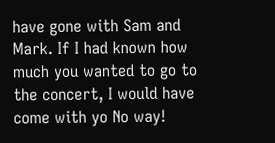have gone with Sam and Mark. If I had known how much you wanted to go to the concert, I would have come with yo No way!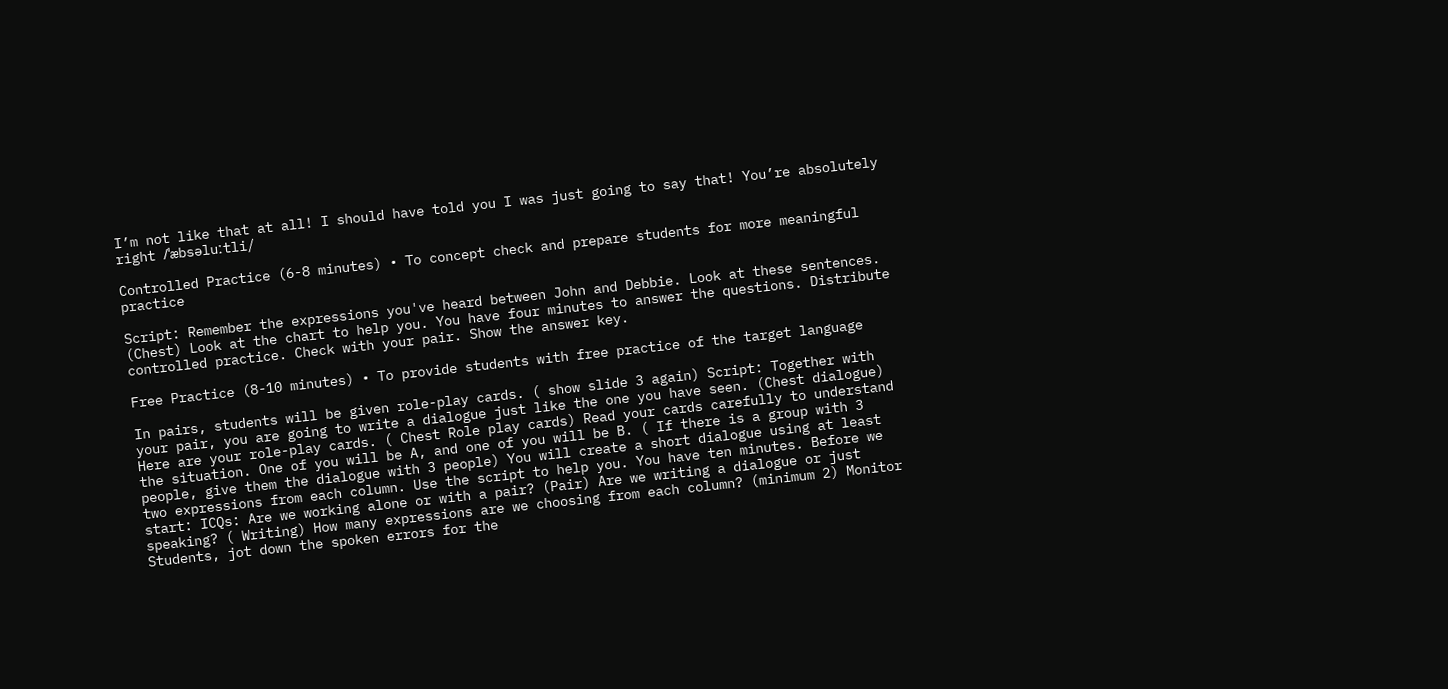I’m not like that at all! I should have told you I was just going to say that! You’re absolutely right /ˈæbsəluːtli/

Controlled Practice (6-8 minutes) • To concept check and prepare students for more meaningful practice

Script: Remember the expressions you've heard between John and Debbie. Look at these sentences. (Chest) Look at the chart to help you. You have four minutes to answer the questions. Distribute controlled practice. Check with your pair. Show the answer key.

Free Practice (8-10 minutes) • To provide students with free practice of the target language

In pairs, students will be given role-play cards. ( show slide 3 again) Script: Together with your pair, you are going to write a dialogue just like the one you have seen. (Chest dialogue) Here are your role-play cards. ( Chest Role play cards) Read your cards carefully to understand the situation. One of you will be A, and one of you will be B. ( If there is a group with 3 people, give them the dialogue with 3 people) You will create a short dialogue using at least two expressions from each column. Use the script to help you. You have ten minutes. Before we start: ICQs: Are we working alone or with a pair? (Pair) Are we writing a dialogue or just speaking? ( Writing) How many expressions are we choosing from each column? (minimum 2) Monitor Students, jot down the spoken errors for the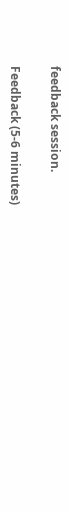feedback session.

Feedback (5-6 minutes)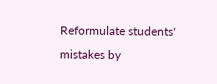Reformulate students' mistakes by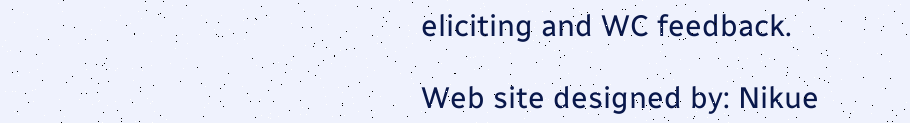eliciting and WC feedback.

Web site designed by: Nikue